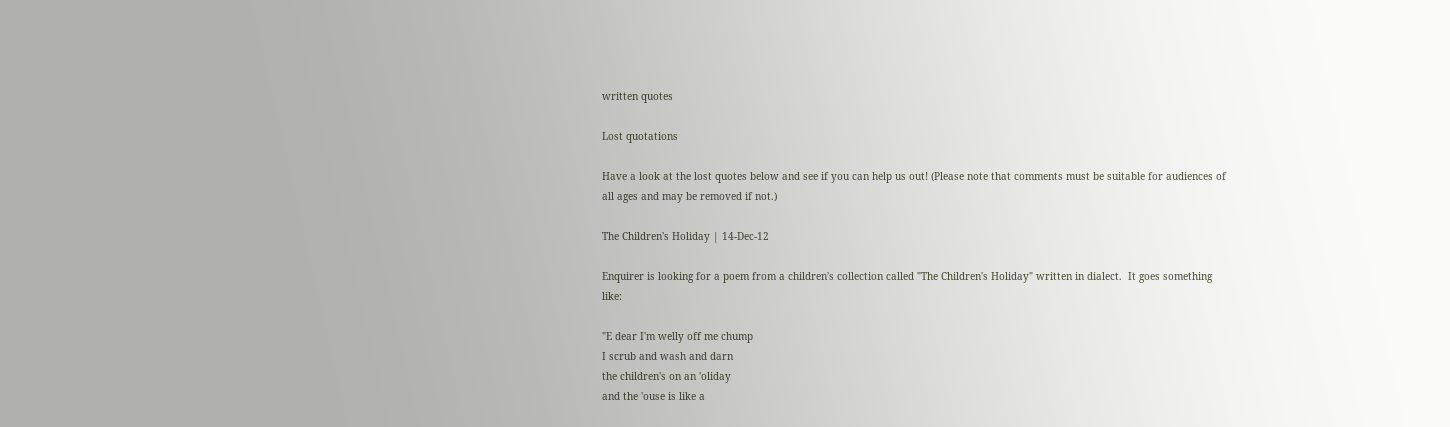written quotes

Lost quotations

Have a look at the lost quotes below and see if you can help us out! (Please note that comments must be suitable for audiences of all ages and may be removed if not.)

The Children's Holiday | 14-Dec-12

Enquirer is looking for a poem from a children's collection called "The Children's Holiday" written in dialect.  It goes something like:

"E dear I'm welly off me chump
I scrub and wash and darn
the children's on an 'oliday
and the 'ouse is like a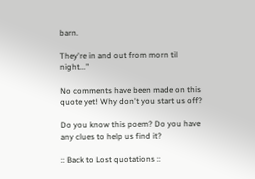barn.

They're in and out from morn til night..."

No comments have been made on this quote yet! Why don't you start us off?

Do you know this poem? Do you have any clues to help us find it?

:: Back to Lost quotations ::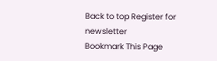Back to top Register for newsletter
Bookmark This Page